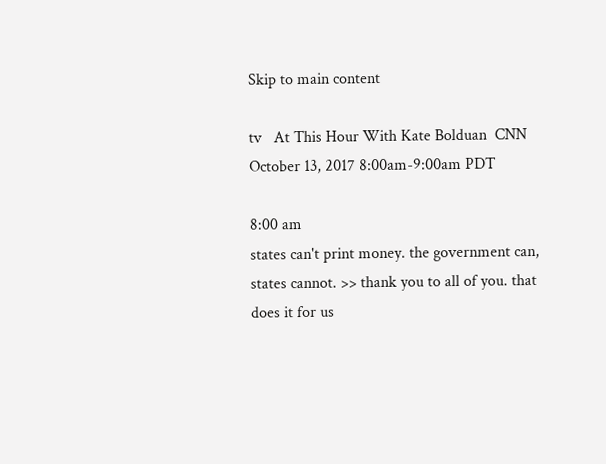Skip to main content

tv   At This Hour With Kate Bolduan  CNN  October 13, 2017 8:00am-9:00am PDT

8:00 am
states can't print money. the government can, states cannot. >> thank you to all of you. that does it for us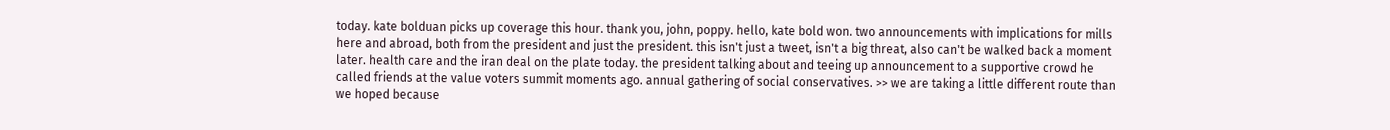today. kate bolduan picks up coverage this hour. thank you, john, poppy. hello, kate bold won. two announcements with implications for mills here and abroad, both from the president and just the president. this isn't just a tweet, isn't a big threat, also can't be walked back a moment later. health care and the iran deal on the plate today. the president talking about and teeing up announcement to a supportive crowd he called friends at the value voters summit moments ago. annual gathering of social conservatives. >> we are taking a little different route than we hoped because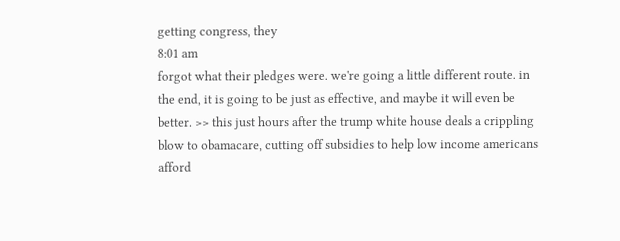getting congress, they
8:01 am
forgot what their pledges were. we're going a little different route. in the end, it is going to be just as effective, and maybe it will even be better. >> this just hours after the trump white house deals a crippling blow to obamacare, cutting off subsidies to help low income americans afford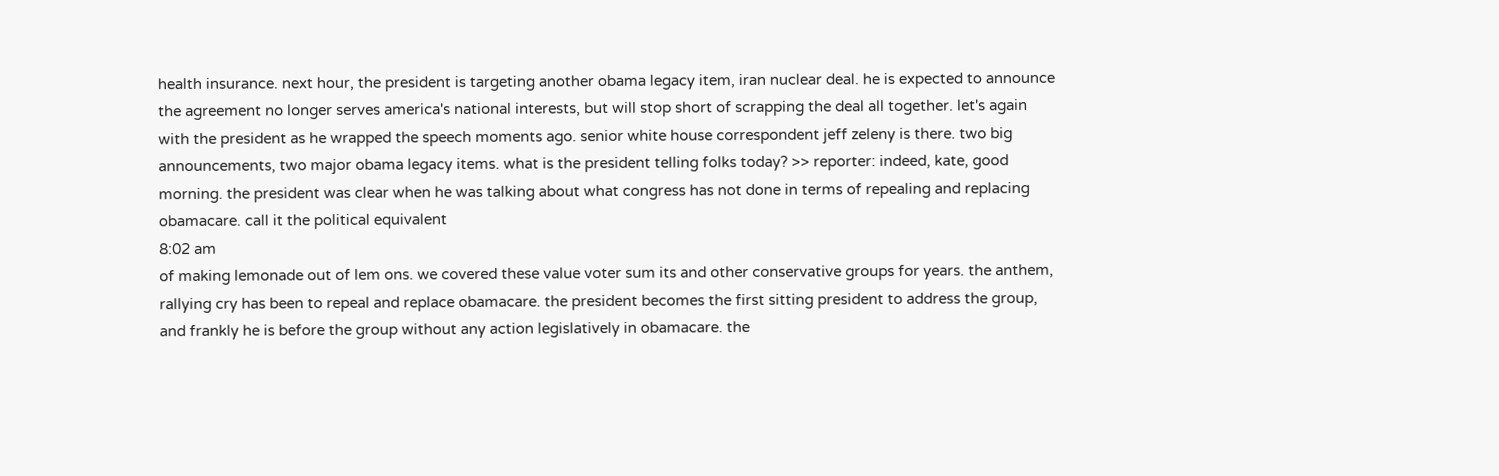health insurance. next hour, the president is targeting another obama legacy item, iran nuclear deal. he is expected to announce the agreement no longer serves america's national interests, but will stop short of scrapping the deal all together. let's again with the president as he wrapped the speech moments ago. senior white house correspondent jeff zeleny is there. two big announcements, two major obama legacy items. what is the president telling folks today? >> reporter: indeed, kate, good morning. the president was clear when he was talking about what congress has not done in terms of repealing and replacing obamacare. call it the political equivalent
8:02 am
of making lemonade out of lem ons. we covered these value voter sum its and other conservative groups for years. the anthem, rallying cry has been to repeal and replace obamacare. the president becomes the first sitting president to address the group, and frankly he is before the group without any action legislatively in obamacare. the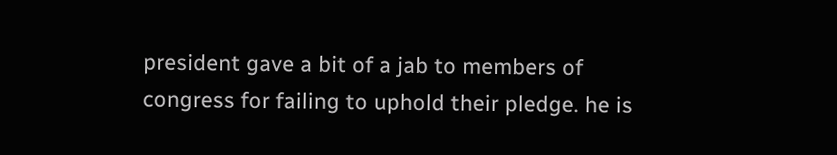president gave a bit of a jab to members of congress for failing to uphold their pledge. he is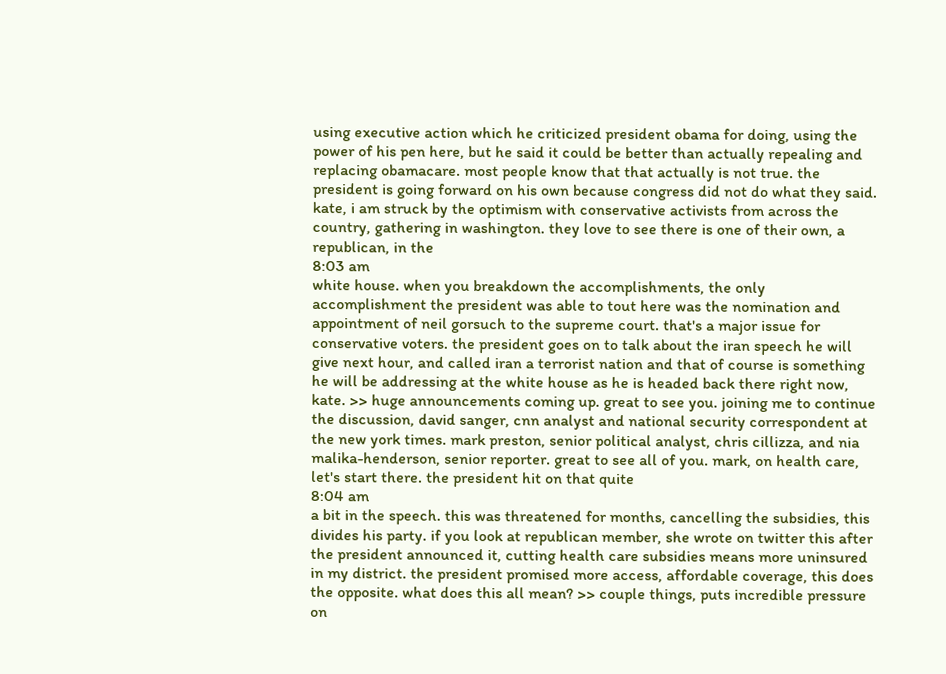using executive action which he criticized president obama for doing, using the power of his pen here, but he said it could be better than actually repealing and replacing obamacare. most people know that that actually is not true. the president is going forward on his own because congress did not do what they said. kate, i am struck by the optimism with conservative activists from across the country, gathering in washington. they love to see there is one of their own, a republican, in the
8:03 am
white house. when you breakdown the accomplishments, the only accomplishment the president was able to tout here was the nomination and appointment of neil gorsuch to the supreme court. that's a major issue for conservative voters. the president goes on to talk about the iran speech he will give next hour, and called iran a terrorist nation and that of course is something he will be addressing at the white house as he is headed back there right now, kate. >> huge announcements coming up. great to see you. joining me to continue the discussion, david sanger, cnn analyst and national security correspondent at the new york times. mark preston, senior political analyst, chris cillizza, and nia malika-henderson, senior reporter. great to see all of you. mark, on health care, let's start there. the president hit on that quite
8:04 am
a bit in the speech. this was threatened for months, cancelling the subsidies, this divides his party. if you look at republican member, she wrote on twitter this after the president announced it, cutting health care subsidies means more uninsured in my district. the president promised more access, affordable coverage, this does the opposite. what does this all mean? >> couple things, puts incredible pressure on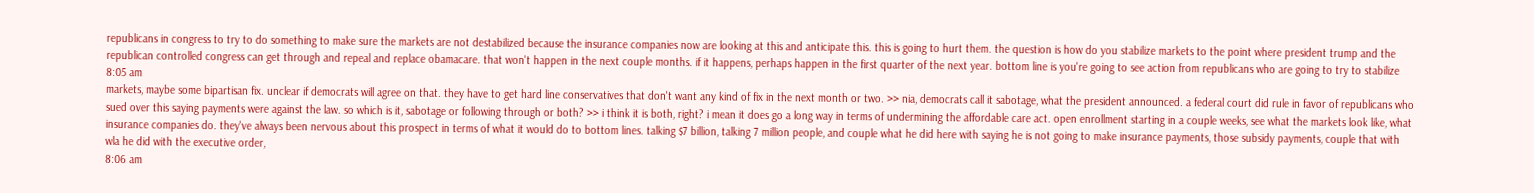republicans in congress to try to do something to make sure the markets are not destabilized because the insurance companies now are looking at this and anticipate this. this is going to hurt them. the question is how do you stabilize markets to the point where president trump and the republican controlled congress can get through and repeal and replace obamacare. that won't happen in the next couple months. if it happens, perhaps happen in the first quarter of the next year. bottom line is you're going to see action from republicans who are going to try to stabilize
8:05 am
markets, maybe some bipartisan fix. unclear if democrats will agree on that. they have to get hard line conservatives that don't want any kind of fix in the next month or two. >> nia, democrats call it sabotage, what the president announced. a federal court did rule in favor of republicans who sued over this saying payments were against the law. so which is it, sabotage or following through or both? >> i think it is both, right? i mean it does go a long way in terms of undermining the affordable care act. open enrollment starting in a couple weeks, see what the markets look like, what insurance companies do. they've always been nervous about this prospect in terms of what it would do to bottom lines. talking $7 billion, talking 7 million people, and couple what he did here with saying he is not going to make insurance payments, those subsidy payments, couple that with wla he did with the executive order,
8:06 am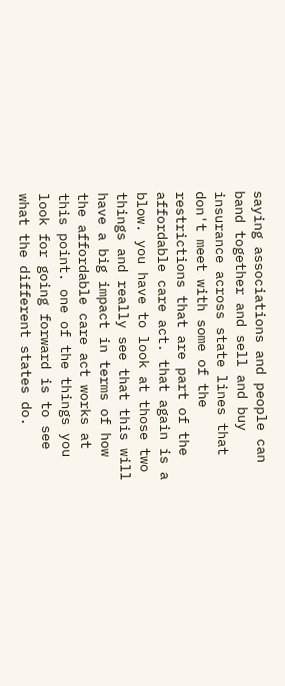saying associations and people can band together and sell and buy insurance across state lines that don't meet with some of the restrictions that are part of the affordable care act. that again is a blow. you have to look at those two things and really see that this will have a big impact in terms of how the affordable care act works at this point. one of the things you look for going forward is to see what the different states do.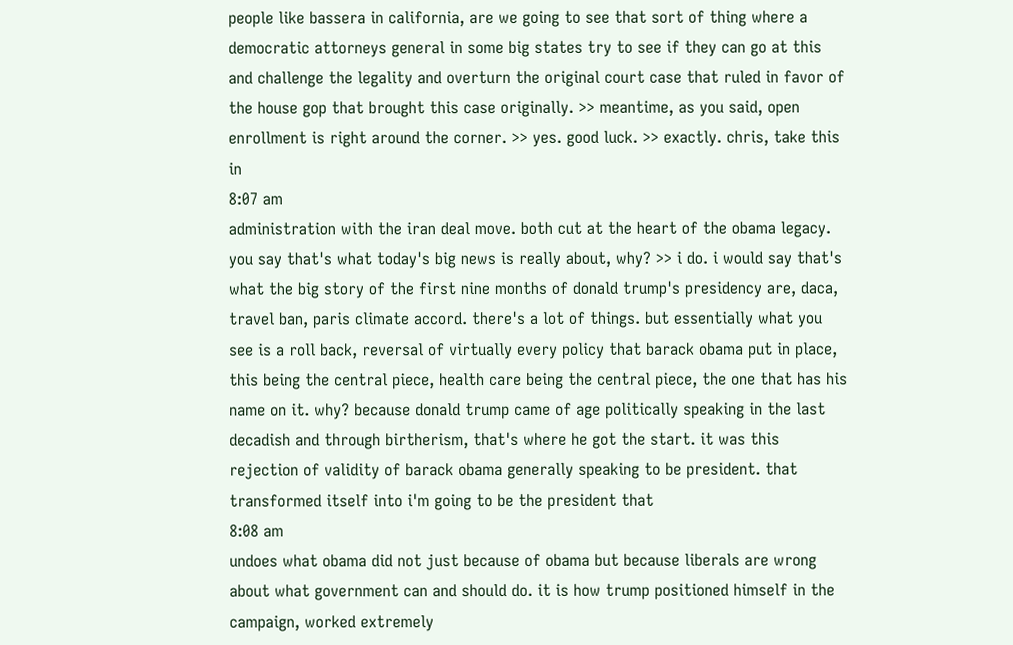people like bassera in california, are we going to see that sort of thing where a democratic attorneys general in some big states try to see if they can go at this and challenge the legality and overturn the original court case that ruled in favor of the house gop that brought this case originally. >> meantime, as you said, open enrollment is right around the corner. >> yes. good luck. >> exactly. chris, take this in
8:07 am
administration with the iran deal move. both cut at the heart of the obama legacy. you say that's what today's big news is really about, why? >> i do. i would say that's what the big story of the first nine months of donald trump's presidency are, daca, travel ban, paris climate accord. there's a lot of things. but essentially what you see is a roll back, reversal of virtually every policy that barack obama put in place, this being the central piece, health care being the central piece, the one that has his name on it. why? because donald trump came of age politically speaking in the last decadish and through birtherism, that's where he got the start. it was this rejection of validity of barack obama generally speaking to be president. that transformed itself into i'm going to be the president that
8:08 am
undoes what obama did not just because of obama but because liberals are wrong about what government can and should do. it is how trump positioned himself in the campaign, worked extremely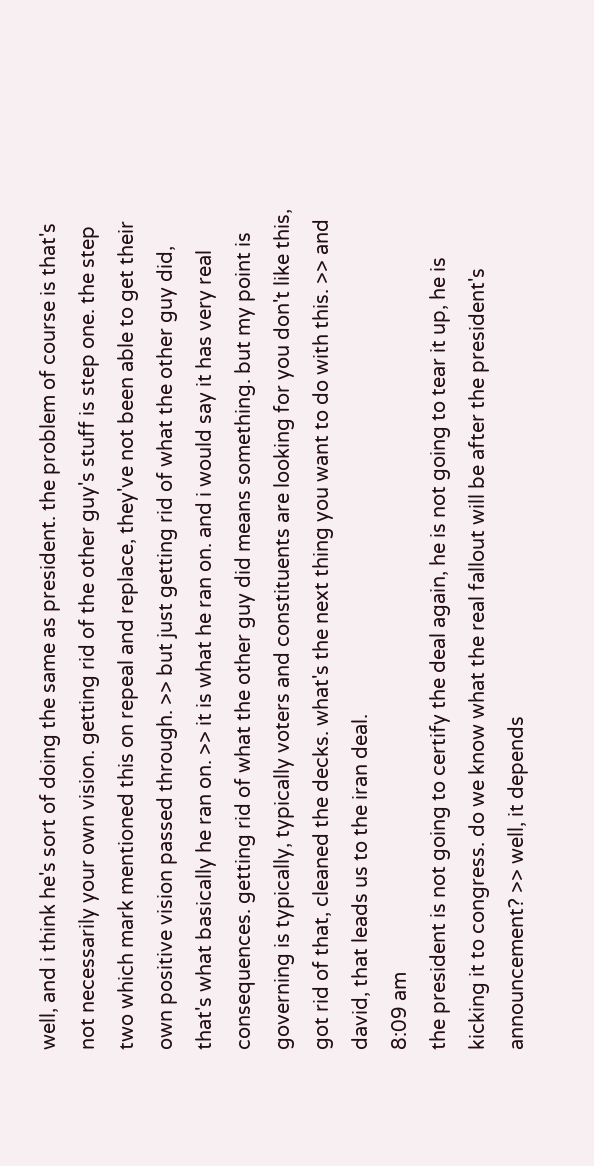well, and i think he's sort of doing the same as president. the problem of course is that's not necessarily your own vision. getting rid of the other guy's stuff is step one. the step two which mark mentioned this on repeal and replace, they've not been able to get their own positive vision passed through. >> but just getting rid of what the other guy did, that's what basically he ran on. >> it is what he ran on. and i would say it has very real consequences. getting rid of what the other guy did means something. but my point is governing is typically, typically voters and constituents are looking for you don't like this, got rid of that, cleaned the decks. what's the next thing you want to do with this. >> and david, that leads us to the iran deal.
8:09 am
the president is not going to certify the deal again, he is not going to tear it up, he is kicking it to congress. do we know what the real fallout will be after the president's announcement? >> well, it depends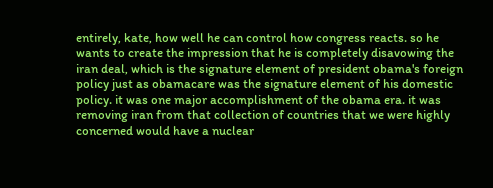entirely, kate, how well he can control how congress reacts. so he wants to create the impression that he is completely disavowing the iran deal, which is the signature element of president obama's foreign policy just as obamacare was the signature element of his domestic policy. it was one major accomplishment of the obama era. it was removing iran from that collection of countries that we were highly concerned would have a nuclear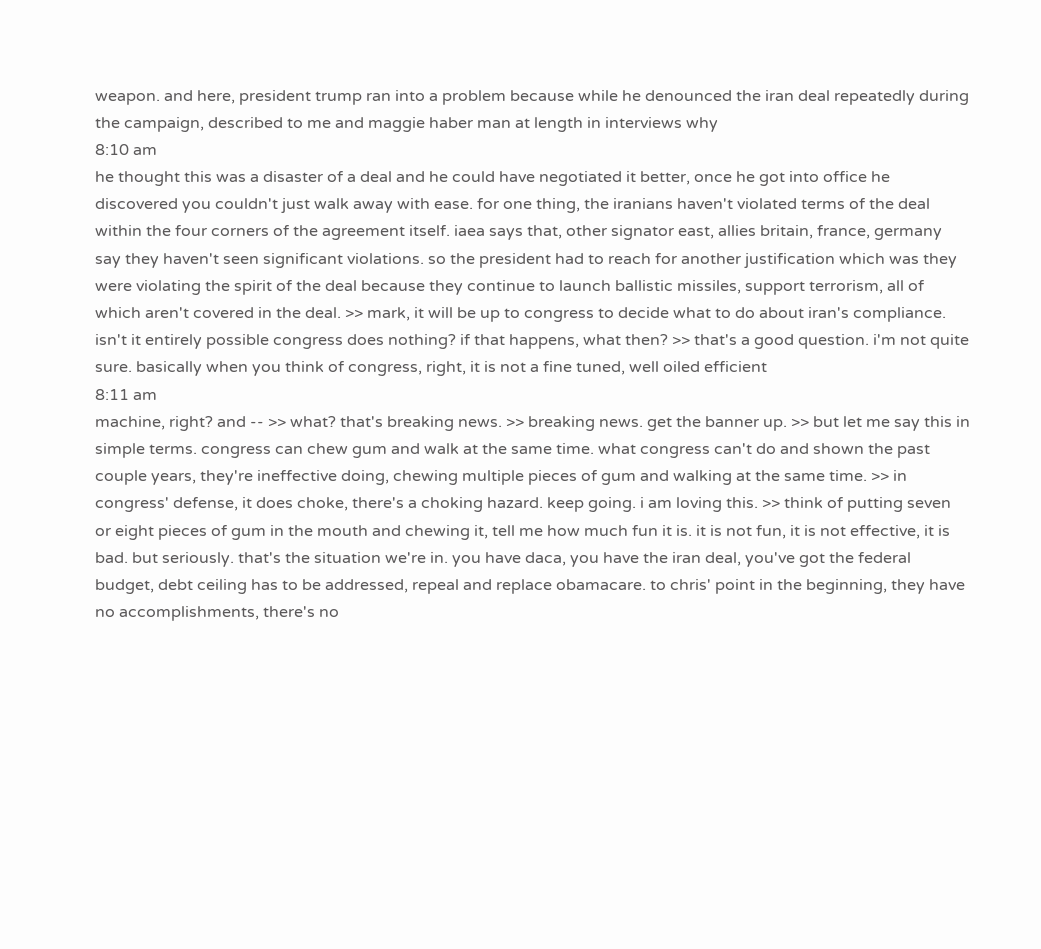weapon. and here, president trump ran into a problem because while he denounced the iran deal repeatedly during the campaign, described to me and maggie haber man at length in interviews why
8:10 am
he thought this was a disaster of a deal and he could have negotiated it better, once he got into office he discovered you couldn't just walk away with ease. for one thing, the iranians haven't violated terms of the deal within the four corners of the agreement itself. iaea says that, other signator east, allies britain, france, germany say they haven't seen significant violations. so the president had to reach for another justification which was they were violating the spirit of the deal because they continue to launch ballistic missiles, support terrorism, all of which aren't covered in the deal. >> mark, it will be up to congress to decide what to do about iran's compliance. isn't it entirely possible congress does nothing? if that happens, what then? >> that's a good question. i'm not quite sure. basically when you think of congress, right, it is not a fine tuned, well oiled efficient
8:11 am
machine, right? and -- >> what? that's breaking news. >> breaking news. get the banner up. >> but let me say this in simple terms. congress can chew gum and walk at the same time. what congress can't do and shown the past couple years, they're ineffective doing, chewing multiple pieces of gum and walking at the same time. >> in congress' defense, it does choke, there's a choking hazard. keep going. i am loving this. >> think of putting seven or eight pieces of gum in the mouth and chewing it, tell me how much fun it is. it is not fun, it is not effective, it is bad. but seriously. that's the situation we're in. you have daca, you have the iran deal, you've got the federal budget, debt ceiling has to be addressed, repeal and replace obamacare. to chris' point in the beginning, they have no accomplishments, there's no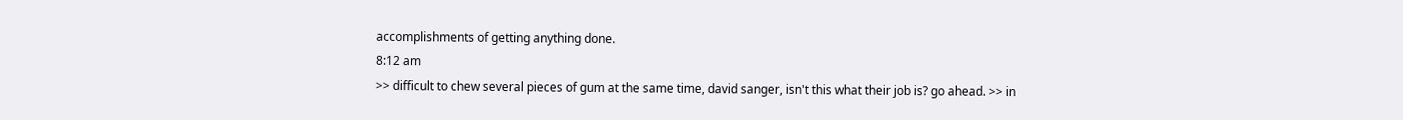accomplishments of getting anything done.
8:12 am
>> difficult to chew several pieces of gum at the same time, david sanger, isn't this what their job is? go ahead. >> in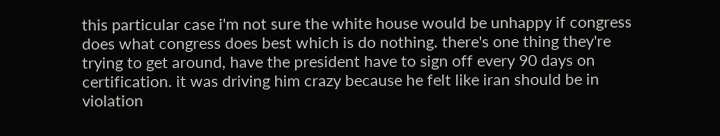this particular case i'm not sure the white house would be unhappy if congress does what congress does best which is do nothing. there's one thing they're trying to get around, have the president have to sign off every 90 days on certification. it was driving him crazy because he felt like iran should be in violation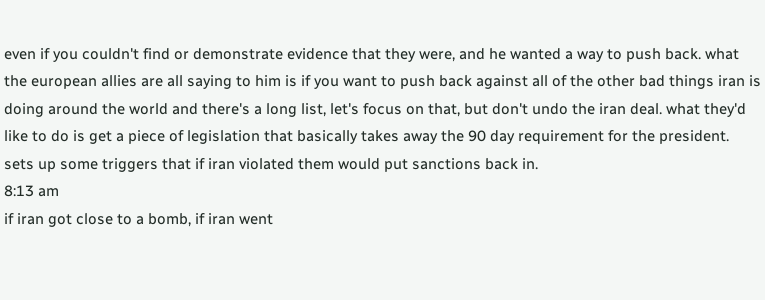even if you couldn't find or demonstrate evidence that they were, and he wanted a way to push back. what the european allies are all saying to him is if you want to push back against all of the other bad things iran is doing around the world and there's a long list, let's focus on that, but don't undo the iran deal. what they'd like to do is get a piece of legislation that basically takes away the 90 day requirement for the president. sets up some triggers that if iran violated them would put sanctions back in.
8:13 am
if iran got close to a bomb, if iran went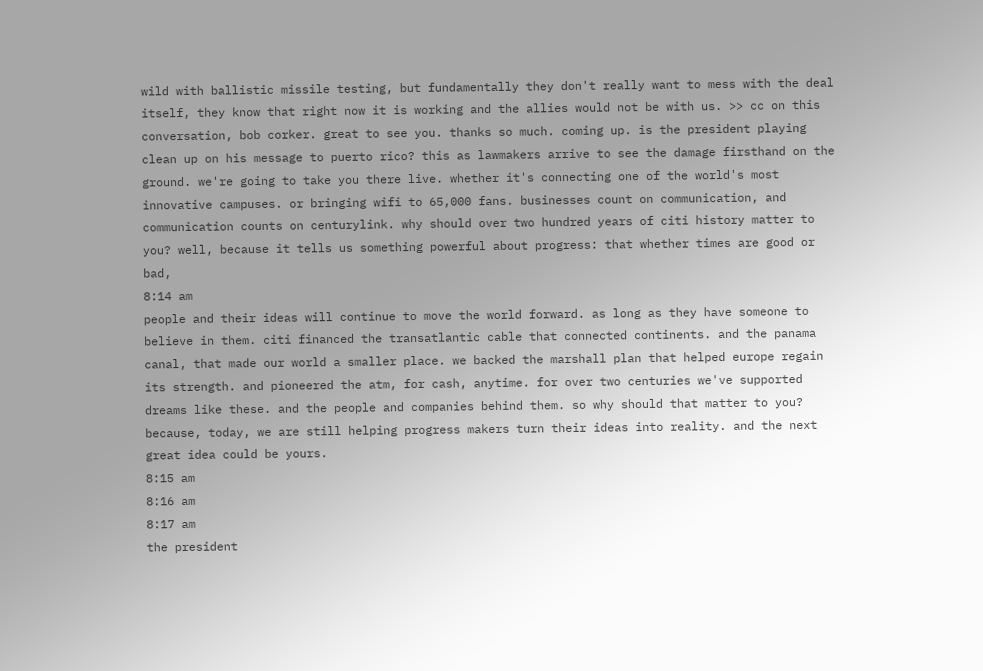wild with ballistic missile testing, but fundamentally they don't really want to mess with the deal itself, they know that right now it is working and the allies would not be with us. >> cc on this conversation, bob corker. great to see you. thanks so much. coming up. is the president playing clean up on his message to puerto rico? this as lawmakers arrive to see the damage firsthand on the ground. we're going to take you there live. whether it's connecting one of the world's most innovative campuses. or bringing wifi to 65,000 fans. businesses count on communication, and communication counts on centurylink. why should over two hundred years of citi history matter to you? well, because it tells us something powerful about progress: that whether times are good or bad,
8:14 am
people and their ideas will continue to move the world forward. as long as they have someone to believe in them. citi financed the transatlantic cable that connected continents. and the panama canal, that made our world a smaller place. we backed the marshall plan that helped europe regain its strength. and pioneered the atm, for cash, anytime. for over two centuries we've supported dreams like these. and the people and companies behind them. so why should that matter to you? because, today, we are still helping progress makers turn their ideas into reality. and the next great idea could be yours.
8:15 am
8:16 am
8:17 am
the president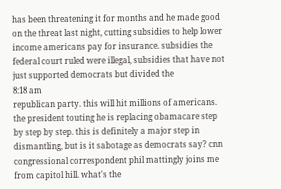has been threatening it for months and he made good on the threat last night, cutting subsidies to help lower income americans pay for insurance. subsidies the federal court ruled were illegal, subsidies that have not just supported democrats but divided the
8:18 am
republican party. this will hit millions of americans. the president touting he is replacing obamacare step by step by step. this is definitely a major step in dismantling, but is it sabotage as democrats say? cnn congressional correspondent phil mattingly joins me from capitol hill. what's the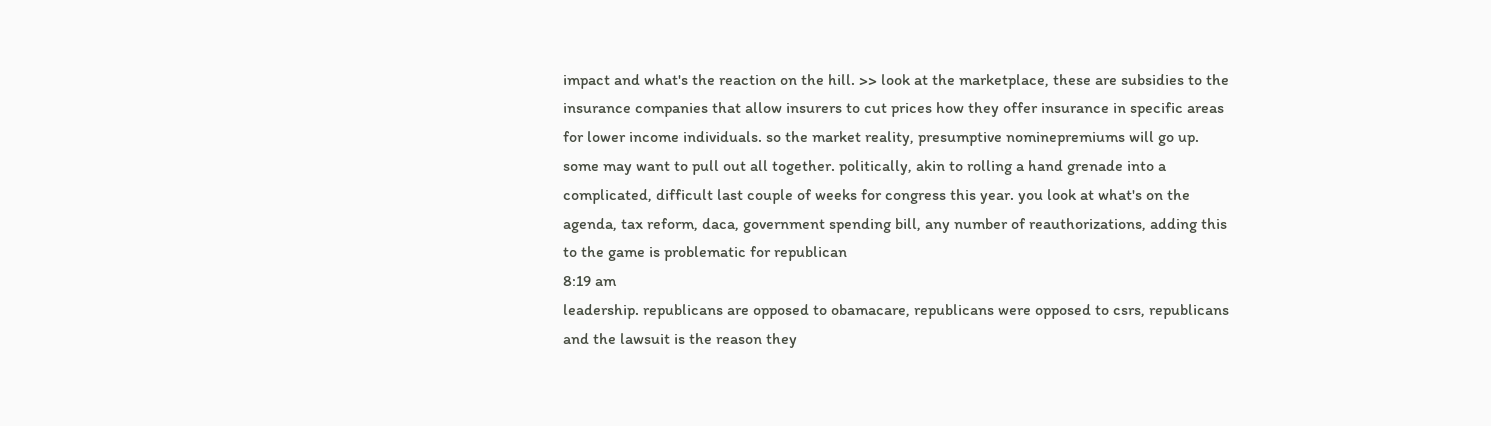impact and what's the reaction on the hill. >> look at the marketplace, these are subsidies to the insurance companies that allow insurers to cut prices how they offer insurance in specific areas for lower income individuals. so the market reality, presumptive nominepremiums will go up. some may want to pull out all together. politically, akin to rolling a hand grenade into a complicated, difficult last couple of weeks for congress this year. you look at what's on the agenda, tax reform, daca, government spending bill, any number of reauthorizations, adding this to the game is problematic for republican
8:19 am
leadership. republicans are opposed to obamacare, republicans were opposed to csrs, republicans and the lawsuit is the reason they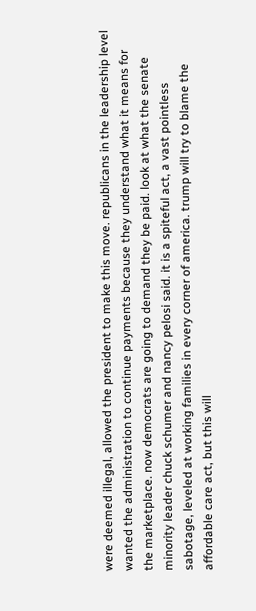were deemed illegal, allowed the president to make this move. republicans in the leadership level wanted the administration to continue payments because they understand what it means for the marketplace. now democrats are going to demand they be paid. look at what the senate minority leader chuck schumer and nancy pelosi said. it is a spiteful act, a vast pointless sabotage, leveled at working families in every corner of america. trump will try to blame the affordable care act, but this will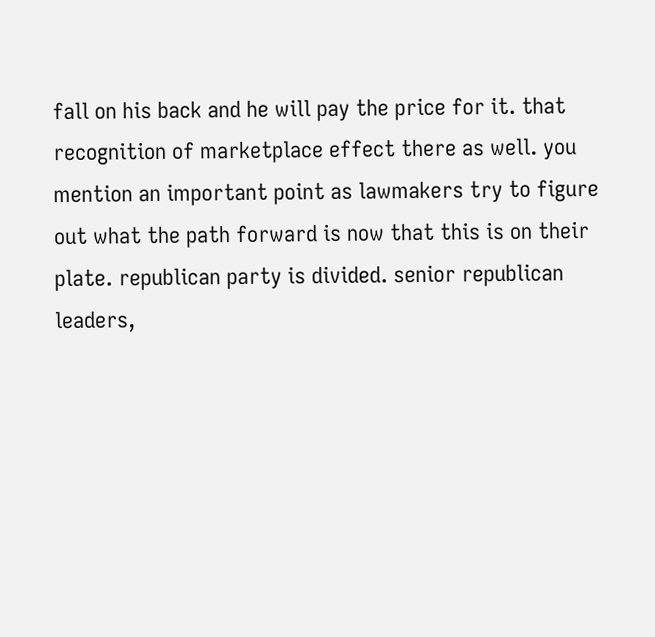fall on his back and he will pay the price for it. that recognition of marketplace effect there as well. you mention an important point as lawmakers try to figure out what the path forward is now that this is on their plate. republican party is divided. senior republican leaders,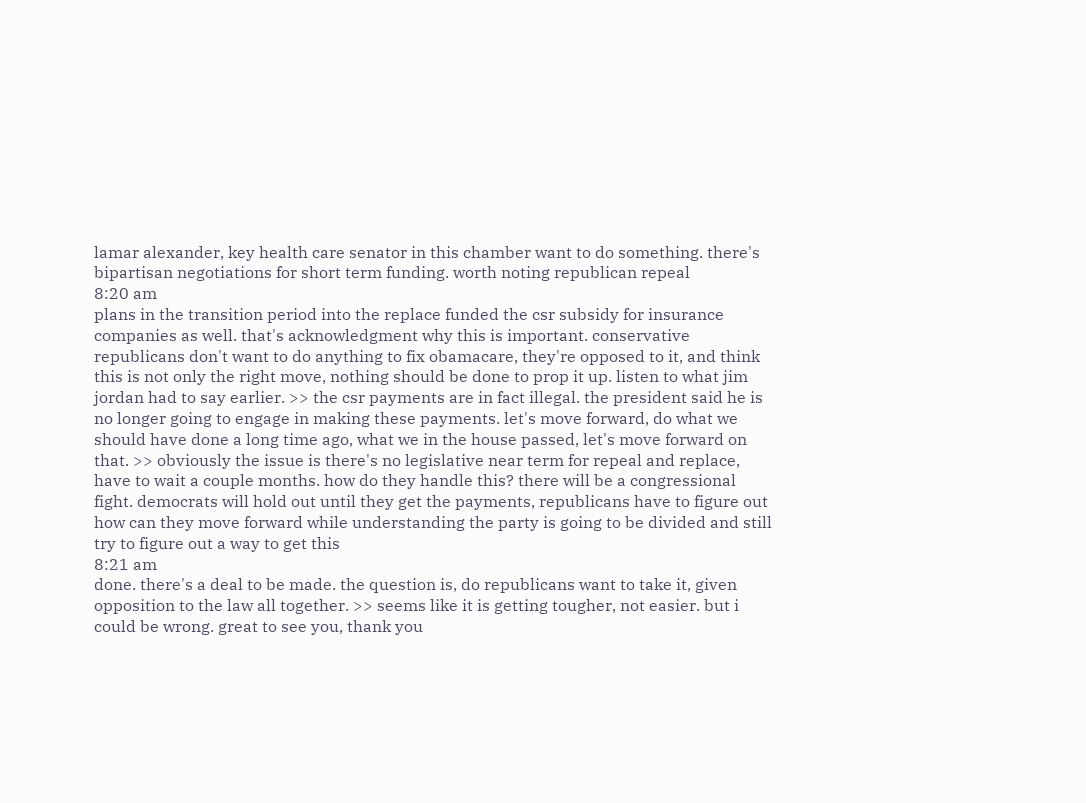lamar alexander, key health care senator in this chamber want to do something. there's bipartisan negotiations for short term funding. worth noting republican repeal
8:20 am
plans in the transition period into the replace funded the csr subsidy for insurance companies as well. that's acknowledgment why this is important. conservative republicans don't want to do anything to fix obamacare, they're opposed to it, and think this is not only the right move, nothing should be done to prop it up. listen to what jim jordan had to say earlier. >> the csr payments are in fact illegal. the president said he is no longer going to engage in making these payments. let's move forward, do what we should have done a long time ago, what we in the house passed, let's move forward on that. >> obviously the issue is there's no legislative near term for repeal and replace, have to wait a couple months. how do they handle this? there will be a congressional fight. democrats will hold out until they get the payments, republicans have to figure out how can they move forward while understanding the party is going to be divided and still try to figure out a way to get this
8:21 am
done. there's a deal to be made. the question is, do republicans want to take it, given opposition to the law all together. >> seems like it is getting tougher, not easier. but i could be wrong. great to see you, thank you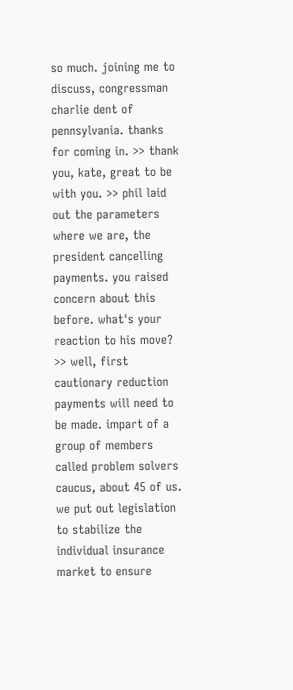so much. joining me to discuss, congressman charlie dent of pennsylvania. thanks for coming in. >> thank you, kate, great to be with you. >> phil laid out the parameters where we are, the president cancelling payments. you raised concern about this before. what's your reaction to his move? >> well, first cautionary reduction payments will need to be made. impart of a group of members called problem solvers caucus, about 45 of us. we put out legislation to stabilize the individual insurance market to ensure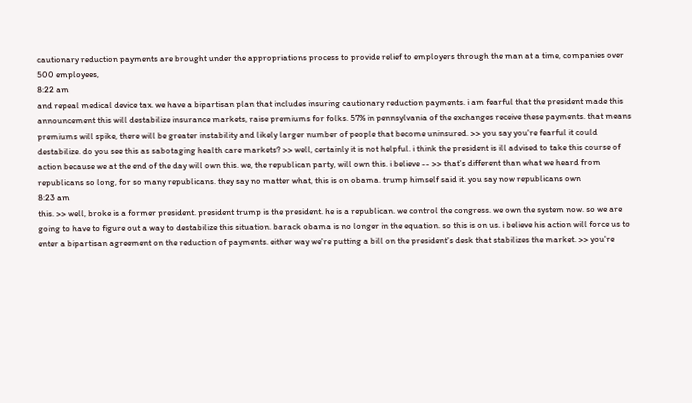cautionary reduction payments are brought under the appropriations process to provide relief to employers through the man at a time, companies over 500 employees,
8:22 am
and repeal medical device tax. we have a bipartisan plan that includes insuring cautionary reduction payments. i am fearful that the president made this announcement this will destabilize insurance markets, raise premiums for folks. 57% in pennsylvania of the exchanges receive these payments. that means premiums will spike, there will be greater instability and likely larger number of people that become uninsured. >> you say you're fearful it could destabilize. do you see this as sabotaging health care markets? >> well, certainly it is not helpful. i think the president is ill advised to take this course of action because we at the end of the day will own this. we, the republican party, will own this. i believe -- >> that's different than what we heard from republicans so long, for so many republicans. they say no matter what, this is on obama. trump himself said it. you say now republicans own
8:23 am
this. >> well, broke is a former president. president trump is the president. he is a republican. we control the congress. we own the system now. so we are going to have to figure out a way to destabilize this situation. barack obama is no longer in the equation. so this is on us. i believe his action will force us to enter a bipartisan agreement on the reduction of payments. either way we're putting a bill on the president's desk that stabilizes the market. >> you're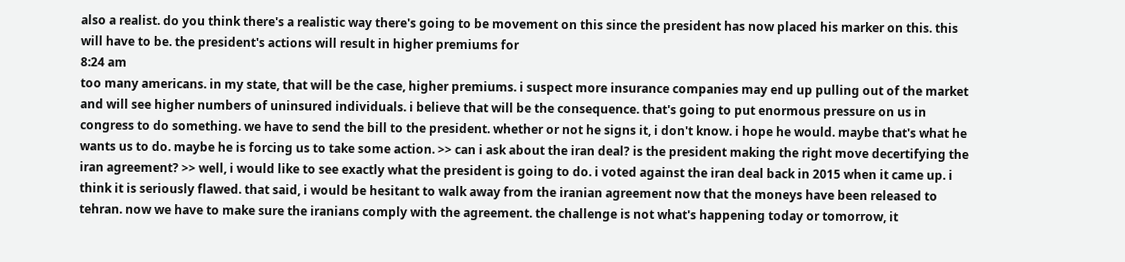also a realist. do you think there's a realistic way there's going to be movement on this since the president has now placed his marker on this. this will have to be. the president's actions will result in higher premiums for
8:24 am
too many americans. in my state, that will be the case, higher premiums. i suspect more insurance companies may end up pulling out of the market and will see higher numbers of uninsured individuals. i believe that will be the consequence. that's going to put enormous pressure on us in congress to do something. we have to send the bill to the president. whether or not he signs it, i don't know. i hope he would. maybe that's what he wants us to do. maybe he is forcing us to take some action. >> can i ask about the iran deal? is the president making the right move decertifying the iran agreement? >> well, i would like to see exactly what the president is going to do. i voted against the iran deal back in 2015 when it came up. i think it is seriously flawed. that said, i would be hesitant to walk away from the iranian agreement now that the moneys have been released to tehran. now we have to make sure the iranians comply with the agreement. the challenge is not what's happening today or tomorrow, it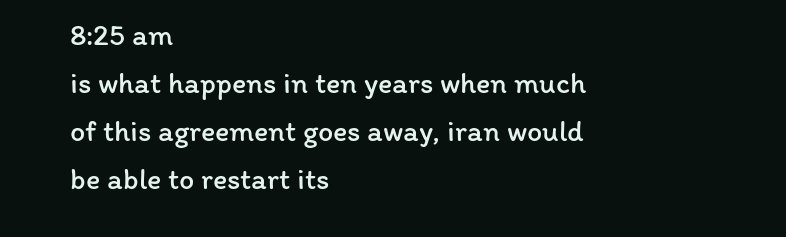8:25 am
is what happens in ten years when much of this agreement goes away, iran would be able to restart its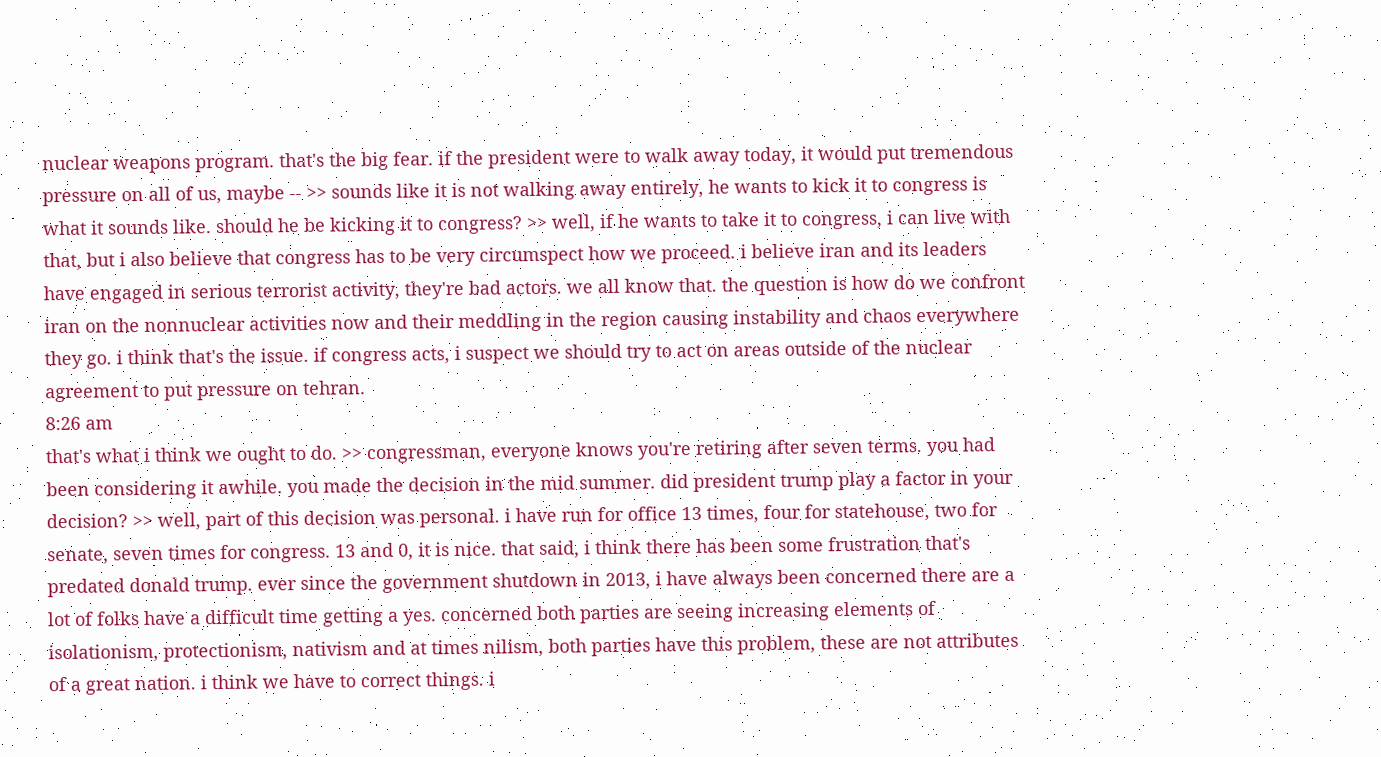nuclear weapons program. that's the big fear. if the president were to walk away today, it would put tremendous pressure on all of us, maybe -- >> sounds like it is not walking away entirely, he wants to kick it to congress is what it sounds like. should he be kicking it to congress? >> well, if he wants to take it to congress, i can live with that, but i also believe that congress has to be very circumspect how we proceed. i believe iran and its leaders have engaged in serious terrorist activity, they're bad actors. we all know that. the question is how do we confront iran on the nonnuclear activities now and their meddling in the region causing instability and chaos everywhere they go. i think that's the issue. if congress acts, i suspect we should try to act on areas outside of the nuclear agreement to put pressure on tehran.
8:26 am
that's what i think we ought to do. >> congressman, everyone knows you're retiring after seven terms. you had been considering it awhile. you made the decision in the mid summer. did president trump play a factor in your decision? >> well, part of this decision was personal. i have run for office 13 times, four for statehouse, two for senate, seven times for congress. 13 and 0, it is nice. that said, i think there has been some frustration that's predated donald trump. ever since the government shutdown in 2013, i have always been concerned there are a lot of folks have a difficult time getting a yes. concerned both parties are seeing increasing elements of isolationism, protectionism, nativism and at times nilism, both parties have this problem, these are not attributes of a great nation. i think we have to correct things. i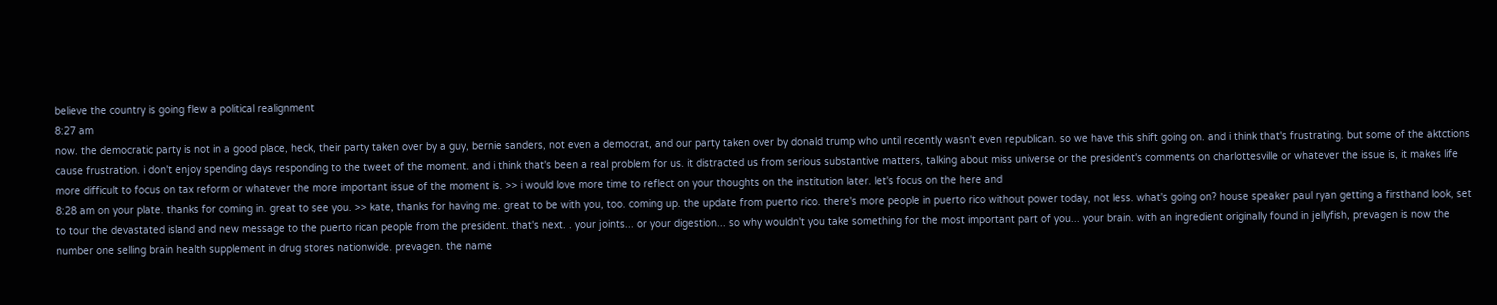believe the country is going flew a political realignment
8:27 am
now. the democratic party is not in a good place, heck, their party taken over by a guy, bernie sanders, not even a democrat, and our party taken over by donald trump who until recently wasn't even republican. so we have this shift going on. and i think that's frustrating. but some of the aktctions cause frustration. i don't enjoy spending days responding to the tweet of the moment. and i think that's been a real problem for us. it distracted us from serious substantive matters, talking about miss universe or the president's comments on charlottesville or whatever the issue is, it makes life more difficult to focus on tax reform or whatever the more important issue of the moment is. >> i would love more time to reflect on your thoughts on the institution later. let's focus on the here and
8:28 am on your plate. thanks for coming in. great to see you. >> kate, thanks for having me. great to be with you, too. coming up. the update from puerto rico. there's more people in puerto rico without power today, not less. what's going on? house speaker paul ryan getting a firsthand look, set to tour the devastated island and new message to the puerto rican people from the president. that's next. . your joints... or your digestion... so why wouldn't you take something for the most important part of you... your brain. with an ingredient originally found in jellyfish, prevagen is now the number one selling brain health supplement in drug stores nationwide. prevagen. the name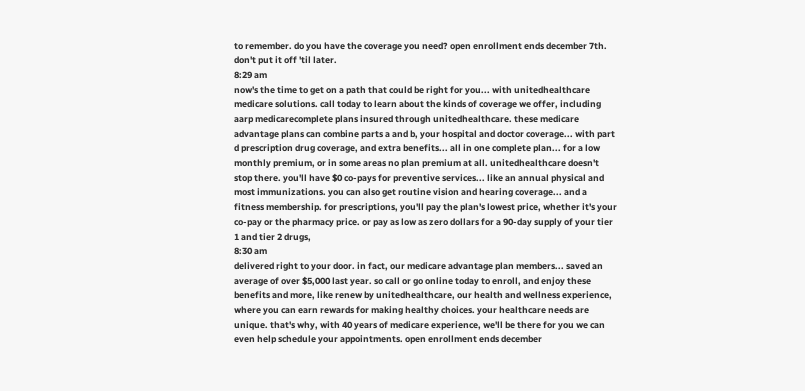to remember. do you have the coverage you need? open enrollment ends december 7th. don't put it off 'til later.
8:29 am
now's the time to get on a path that could be right for you... with unitedhealthcare medicare solutions. call today to learn about the kinds of coverage we offer, including aarp medicarecomplete plans insured through unitedhealthcare. these medicare advantage plans can combine parts a and b, your hospital and doctor coverage... with part d prescription drug coverage, and extra benefits... all in one complete plan... for a low monthly premium, or in some areas no plan premium at all. unitedhealthcare doesn't stop there. you'll have $0 co-pays for preventive services... like an annual physical and most immunizations. you can also get routine vision and hearing coverage... and a fitness membership. for prescriptions, you'll pay the plan's lowest price, whether it's your co-pay or the pharmacy price. or pay as low as zero dollars for a 90-day supply of your tier 1 and tier 2 drugs,
8:30 am
delivered right to your door. in fact, our medicare advantage plan members... saved an average of over $5,000 last year. so call or go online today to enroll, and enjoy these benefits and more, like renew by unitedhealthcare, our health and wellness experience, where you can earn rewards for making healthy choices. your healthcare needs are unique. that's why, with 40 years of medicare experience, we'll be there for you we can even help schedule your appointments. open enrollment ends december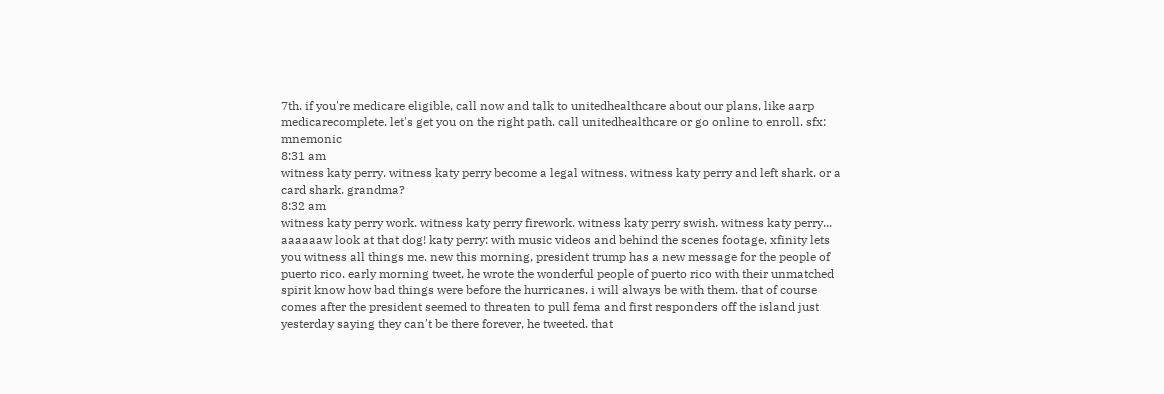7th. if you're medicare eligible, call now and talk to unitedhealthcare about our plans, like aarp medicarecomplete. let's get you on the right path. call unitedhealthcare or go online to enroll. sfx: mnemonic
8:31 am
witness katy perry. witness katy perry become a legal witness. witness katy perry and left shark. or a card shark. grandma?
8:32 am
witness katy perry work. witness katy perry firework. witness katy perry swish. witness katy perry... aaaaaaw look at that dog! katy perry: with music videos and behind the scenes footage, xfinity lets you witness all things me. new this morning, president trump has a new message for the people of puerto rico. early morning tweet, he wrote the wonderful people of puerto rico with their unmatched spirit know how bad things were before the hurricanes. i will always be with them. that of course comes after the president seemed to threaten to pull fema and first responders off the island just yesterday saying they can't be there forever, he tweeted. that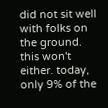did not sit well with folks on the ground. this won't either. today, only 9% of the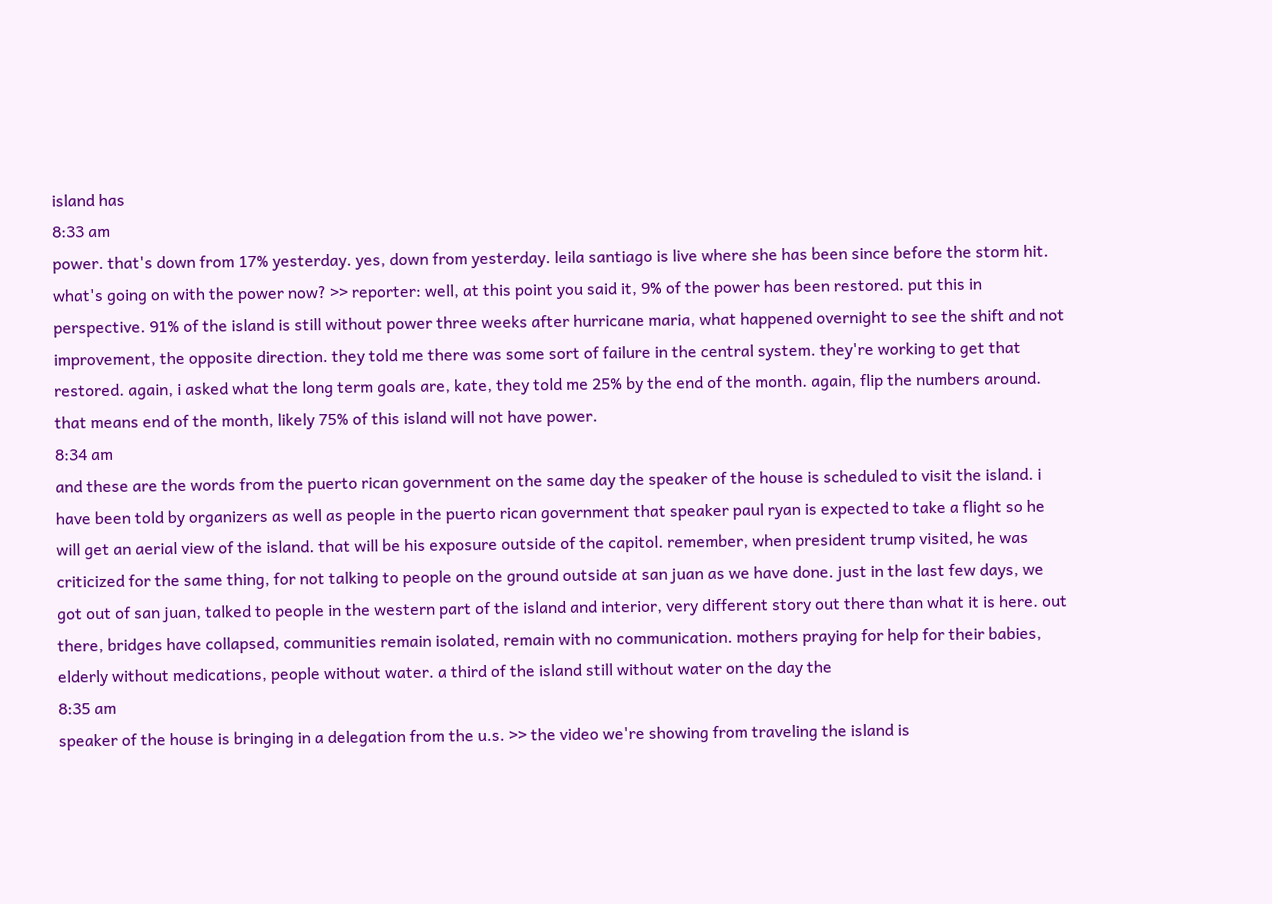island has
8:33 am
power. that's down from 17% yesterday. yes, down from yesterday. leila santiago is live where she has been since before the storm hit. what's going on with the power now? >> reporter: well, at this point you said it, 9% of the power has been restored. put this in perspective. 91% of the island is still without power three weeks after hurricane maria, what happened overnight to see the shift and not improvement, the opposite direction. they told me there was some sort of failure in the central system. they're working to get that restored. again, i asked what the long term goals are, kate, they told me 25% by the end of the month. again, flip the numbers around. that means end of the month, likely 75% of this island will not have power.
8:34 am
and these are the words from the puerto rican government on the same day the speaker of the house is scheduled to visit the island. i have been told by organizers as well as people in the puerto rican government that speaker paul ryan is expected to take a flight so he will get an aerial view of the island. that will be his exposure outside of the capitol. remember, when president trump visited, he was criticized for the same thing, for not talking to people on the ground outside at san juan as we have done. just in the last few days, we got out of san juan, talked to people in the western part of the island and interior, very different story out there than what it is here. out there, bridges have collapsed, communities remain isolated, remain with no communication. mothers praying for help for their babies, elderly without medications, people without water. a third of the island still without water on the day the
8:35 am
speaker of the house is bringing in a delegation from the u.s. >> the video we're showing from traveling the island is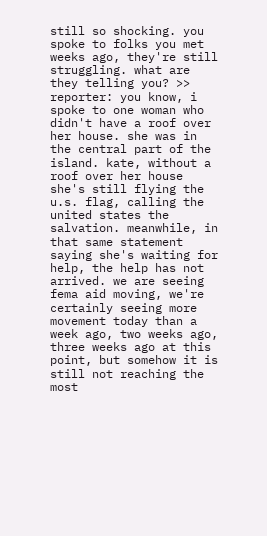still so shocking. you spoke to folks you met weeks ago, they're still struggling. what are they telling you? >> reporter: you know, i spoke to one woman who didn't have a roof over her house. she was in the central part of the island. kate, without a roof over her house she's still flying the u.s. flag, calling the united states the salvation. meanwhile, in that same statement saying she's waiting for help, the help has not arrived. we are seeing fema aid moving, we're certainly seeing more movement today than a week ago, two weeks ago, three weeks ago at this point, but somehow it is still not reaching the most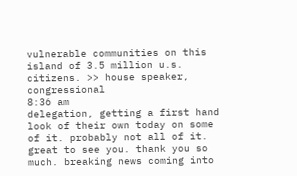vulnerable communities on this island of 3.5 million u.s. citizens. >> house speaker, congressional
8:36 am
delegation, getting a first hand look of their own today on some of it. probably not all of it. great to see you. thank you so much. breaking news coming into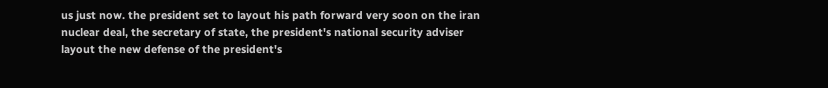us just now. the president set to layout his path forward very soon on the iran nuclear deal, the secretary of state, the president's national security adviser layout the new defense of the president's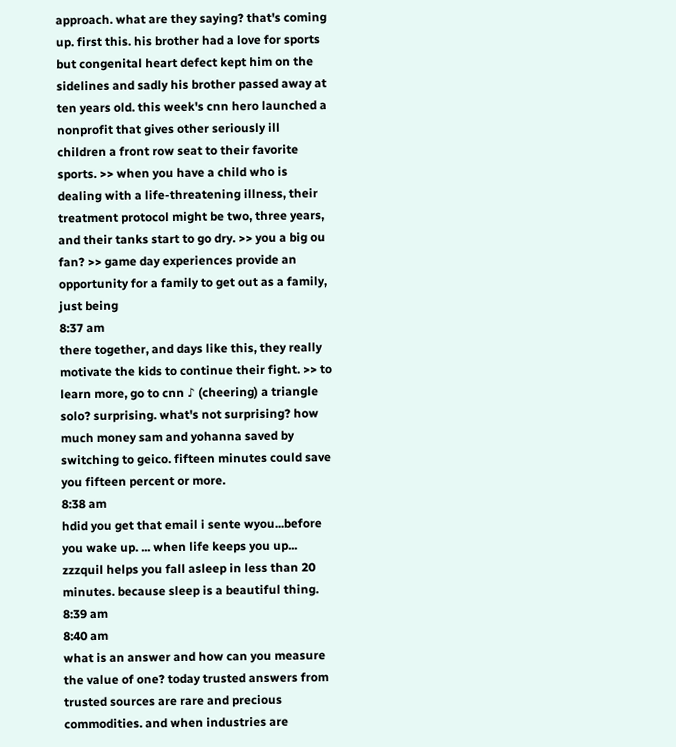approach. what are they saying? that's coming up. first this. his brother had a love for sports but congenital heart defect kept him on the sidelines and sadly his brother passed away at ten years old. this week's cnn hero launched a nonprofit that gives other seriously ill children a front row seat to their favorite sports. >> when you have a child who is dealing with a life-threatening illness, their treatment protocol might be two, three years, and their tanks start to go dry. >> you a big ou fan? >> game day experiences provide an opportunity for a family to get out as a family, just being
8:37 am
there together, and days like this, they really motivate the kids to continue their fight. >> to learn more, go to cnn ♪ (cheering) a triangle solo? surprising. what's not surprising? how much money sam and yohanna saved by switching to geico. fifteen minutes could save you fifteen percent or more.
8:38 am
hdid you get that email i sente wyou...before you wake up. ... when life keeps you up... zzzquil helps you fall asleep in less than 20 minutes. because sleep is a beautiful thing.
8:39 am
8:40 am
what is an answer and how can you measure the value of one? today trusted answers from trusted sources are rare and precious commodities. and when industries are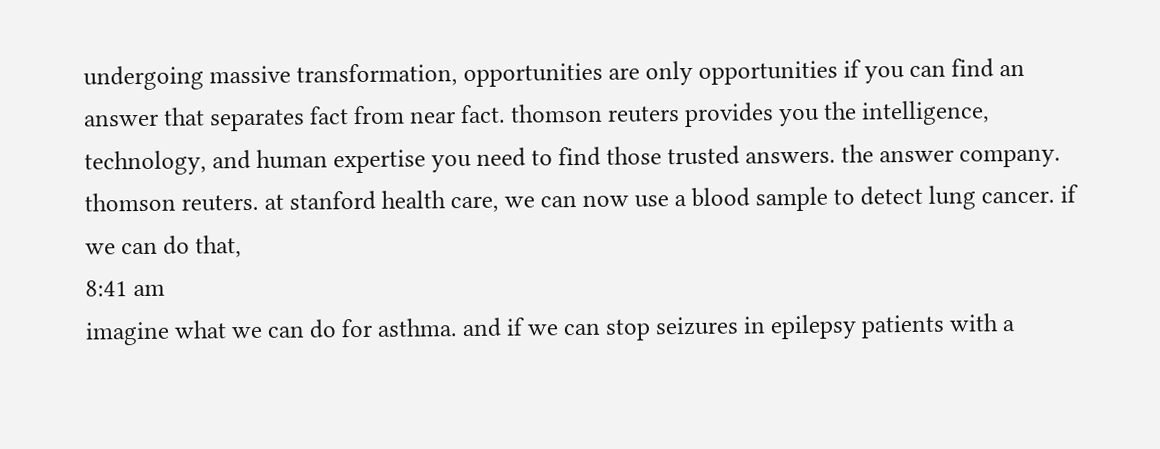undergoing massive transformation, opportunities are only opportunities if you can find an answer that separates fact from near fact. thomson reuters provides you the intelligence, technology, and human expertise you need to find those trusted answers. the answer company. thomson reuters. at stanford health care, we can now use a blood sample to detect lung cancer. if we can do that,
8:41 am
imagine what we can do for asthma. and if we can stop seizures in epilepsy patients with a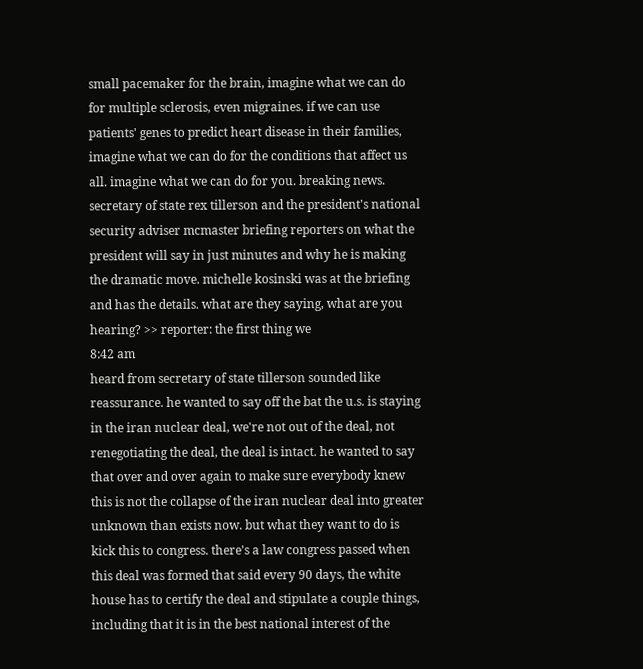small pacemaker for the brain, imagine what we can do for multiple sclerosis, even migraines. if we can use patients' genes to predict heart disease in their families, imagine what we can do for the conditions that affect us all. imagine what we can do for you. breaking news. secretary of state rex tillerson and the president's national security adviser mcmaster briefing reporters on what the president will say in just minutes and why he is making the dramatic move. michelle kosinski was at the briefing and has the details. what are they saying, what are you hearing? >> reporter: the first thing we
8:42 am
heard from secretary of state tillerson sounded like reassurance. he wanted to say off the bat the u.s. is staying in the iran nuclear deal, we're not out of the deal, not renegotiating the deal, the deal is intact. he wanted to say that over and over again to make sure everybody knew this is not the collapse of the iran nuclear deal into greater unknown than exists now. but what they want to do is kick this to congress. there's a law congress passed when this deal was formed that said every 90 days, the white house has to certify the deal and stipulate a couple things, including that it is in the best national interest of the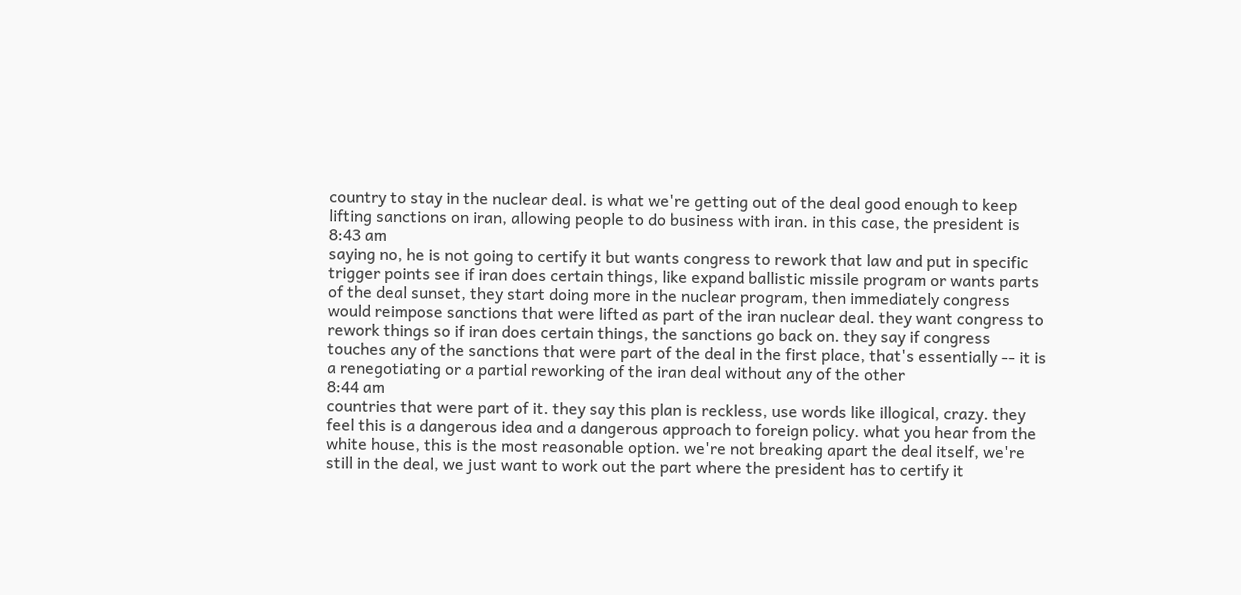country to stay in the nuclear deal. is what we're getting out of the deal good enough to keep lifting sanctions on iran, allowing people to do business with iran. in this case, the president is
8:43 am
saying no, he is not going to certify it but wants congress to rework that law and put in specific trigger points see if iran does certain things, like expand ballistic missile program or wants parts of the deal sunset, they start doing more in the nuclear program, then immediately congress would reimpose sanctions that were lifted as part of the iran nuclear deal. they want congress to rework things so if iran does certain things, the sanctions go back on. they say if congress touches any of the sanctions that were part of the deal in the first place, that's essentially -- it is a renegotiating or a partial reworking of the iran deal without any of the other
8:44 am
countries that were part of it. they say this plan is reckless, use words like illogical, crazy. they feel this is a dangerous idea and a dangerous approach to foreign policy. what you hear from the white house, this is the most reasonable option. we're not breaking apart the deal itself, we're still in the deal, we just want to work out the part where the president has to certify it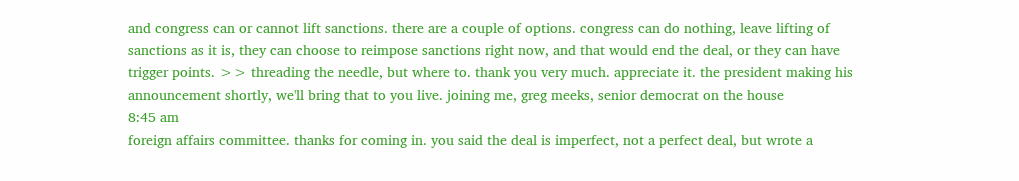and congress can or cannot lift sanctions. there are a couple of options. congress can do nothing, leave lifting of sanctions as it is, they can choose to reimpose sanctions right now, and that would end the deal, or they can have trigger points. >> threading the needle, but where to. thank you very much. appreciate it. the president making his announcement shortly, we'll bring that to you live. joining me, greg meeks, senior democrat on the house
8:45 am
foreign affairs committee. thanks for coming in. you said the deal is imperfect, not a perfect deal, but wrote a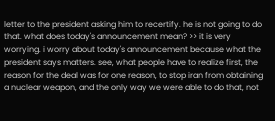letter to the president asking him to recertify. he is not going to do that. what does today's announcement mean? >> it is very worrying. i worry about today's announcement because what the president says matters. see, what people have to realize first, the reason for the deal was for one reason, to stop iran from obtaining a nuclear weapon, and the only way we were able to do that, not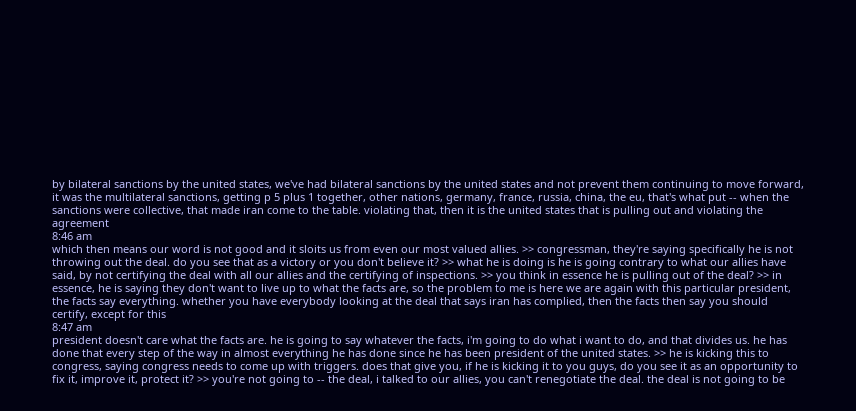by bilateral sanctions by the united states, we've had bilateral sanctions by the united states and not prevent them continuing to move forward, it was the multilateral sanctions, getting p 5 plus 1 together, other nations, germany, france, russia, china, the eu, that's what put -- when the sanctions were collective, that made iran come to the table. violating that, then it is the united states that is pulling out and violating the agreement
8:46 am
which then means our word is not good and it sloits us from even our most valued allies. >> congressman, they're saying specifically he is not throwing out the deal. do you see that as a victory or you don't believe it? >> what he is doing is he is going contrary to what our allies have said, by not certifying the deal with all our allies and the certifying of inspections. >> you think in essence he is pulling out of the deal? >> in essence, he is saying they don't want to live up to what the facts are, so the problem to me is here we are again with this particular president, the facts say everything. whether you have everybody looking at the deal that says iran has complied, then the facts then say you should certify, except for this
8:47 am
president doesn't care what the facts are. he is going to say whatever the facts, i'm going to do what i want to do, and that divides us. he has done that every step of the way in almost everything he has done since he has been president of the united states. >> he is kicking this to congress, saying congress needs to come up with triggers. does that give you, if he is kicking it to you guys, do you see it as an opportunity to fix it, improve it, protect it? >> you're not going to -- the deal, i talked to our allies, you can't renegotiate the deal. the deal is not going to be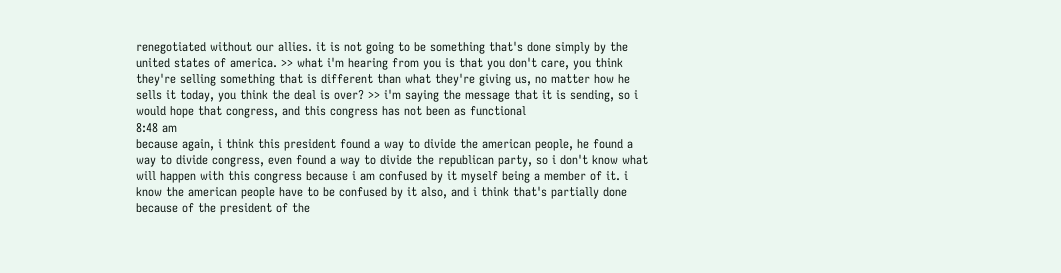renegotiated without our allies. it is not going to be something that's done simply by the united states of america. >> what i'm hearing from you is that you don't care, you think they're selling something that is different than what they're giving us, no matter how he sells it today, you think the deal is over? >> i'm saying the message that it is sending, so i would hope that congress, and this congress has not been as functional
8:48 am
because again, i think this president found a way to divide the american people, he found a way to divide congress, even found a way to divide the republican party, so i don't know what will happen with this congress because i am confused by it myself being a member of it. i know the american people have to be confused by it also, and i think that's partially done because of the president of the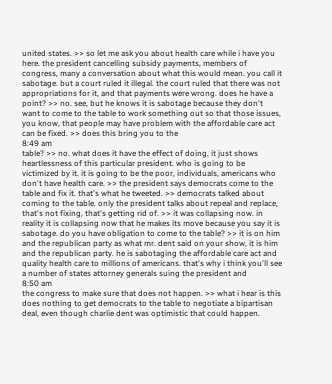united states. >> so let me ask you about health care while i have you here. the president cancelling subsidy payments, members of congress, many a conversation about what this would mean. you call it sabotage. but a court ruled it illegal. the court ruled that there was not appropriations for it, and that payments were wrong. does he have a point? >> no. see, but he knows it is sabotage because they don't want to come to the table to work something out so that those issues, you know, that people may have problem with the affordable care act can be fixed. >> does this bring you to the
8:49 am
table? >> no. what does it have the effect of doing, it just shows heartlessness of this particular president. who is going to be victimized by it. it is going to be the poor, individuals, americans who don't have health care. >> the president says democrats come to the table and fix it. that's what he tweeted. >> democrats talked about coming to the table. only the president talks about repeal and replace, that's not fixing, that's getting rid of. >> it was collapsing now. in reality it is collapsing now that he makes its move because you say it is sabotage. do you have obligation to come to the table? >> it is on him and the republican party as what mr. dent said on your show, it is him and the republican party. he is sabotaging the affordable care act and quality health care to millions of americans. that's why i think you'll see a number of states attorney generals suing the president and
8:50 am
the congress to make sure that does not happen. >> what i hear is this does nothing to get democrats to the table to negotiate a bipartisan deal, even though charlie dent was optimistic that could happen.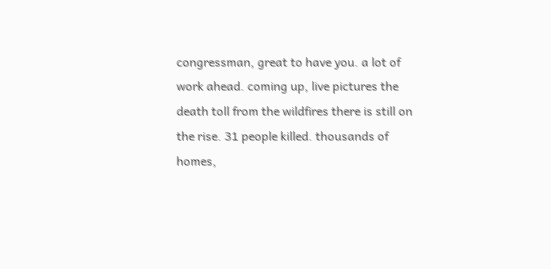congressman, great to have you. a lot of work ahead. coming up, live pictures the death toll from the wildfires there is still on the rise. 31 people killed. thousands of homes,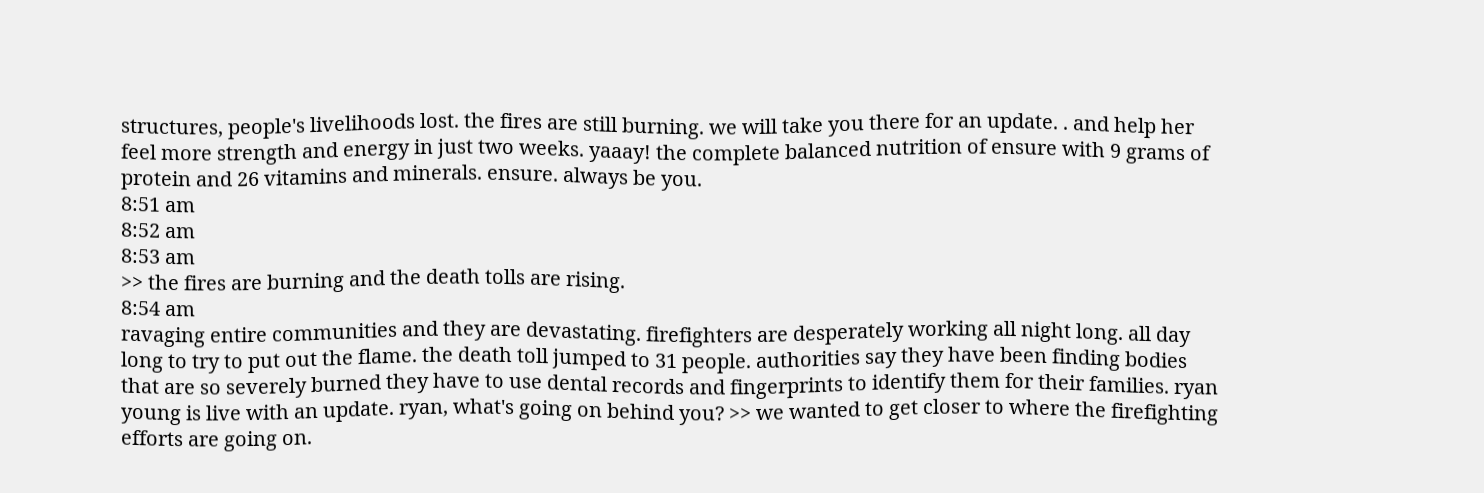structures, people's livelihoods lost. the fires are still burning. we will take you there for an update. . and help her feel more strength and energy in just two weeks. yaaay! the complete balanced nutrition of ensure with 9 grams of protein and 26 vitamins and minerals. ensure. always be you.
8:51 am
8:52 am
8:53 am
>> the fires are burning and the death tolls are rising.
8:54 am
ravaging entire communities and they are devastating. firefighters are desperately working all night long. all day long to try to put out the flame. the death toll jumped to 31 people. authorities say they have been finding bodies that are so severely burned they have to use dental records and fingerprints to identify them for their families. ryan young is live with an update. ryan, what's going on behind you? >> we wanted to get closer to where the firefighting efforts are going on.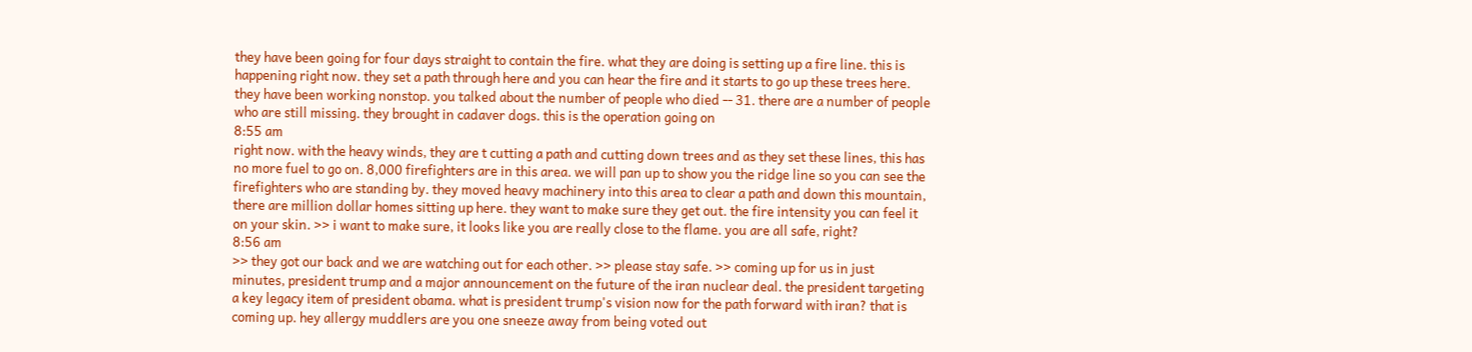they have been going for four days straight to contain the fire. what they are doing is setting up a fire line. this is happening right now. they set a path through here and you can hear the fire and it starts to go up these trees here. they have been working nonstop. you talked about the number of people who died -- 31. there are a number of people who are still missing. they brought in cadaver dogs. this is the operation going on
8:55 am
right now. with the heavy winds, they are t cutting a path and cutting down trees and as they set these lines, this has no more fuel to go on. 8,000 firefighters are in this area. we will pan up to show you the ridge line so you can see the firefighters who are standing by. they moved heavy machinery into this area to clear a path and down this mountain, there are million dollar homes sitting up here. they want to make sure they get out. the fire intensity you can feel it on your skin. >> i want to make sure, it looks like you are really close to the flame. you are all safe, right?
8:56 am
>> they got our back and we are watching out for each other. >> please stay safe. >> coming up for us in just minutes, president trump and a major announcement on the future of the iran nuclear deal. the president targeting a key legacy item of president obama. what is president trump's vision now for the path forward with iran? that is coming up. hey allergy muddlers are you one sneeze away from being voted out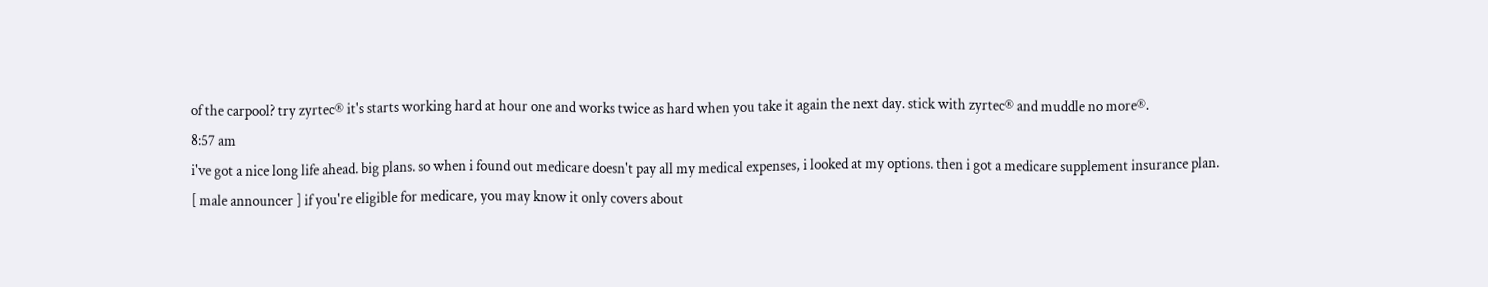of the carpool? try zyrtec® it's starts working hard at hour one and works twice as hard when you take it again the next day. stick with zyrtec® and muddle no more®.
8:57 am
i've got a nice long life ahead. big plans. so when i found out medicare doesn't pay all my medical expenses, i looked at my options. then i got a medicare supplement insurance plan. [ male announcer ] if you're eligible for medicare, you may know it only covers about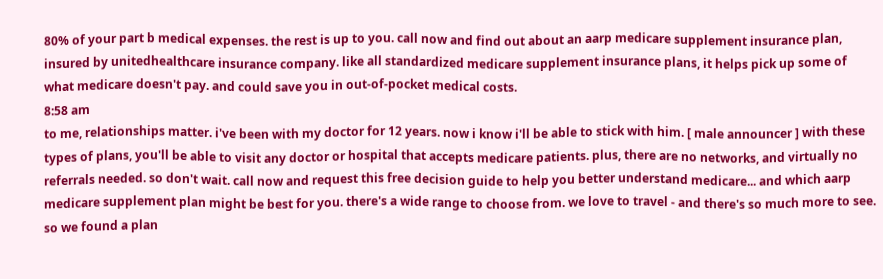80% of your part b medical expenses. the rest is up to you. call now and find out about an aarp medicare supplement insurance plan, insured by unitedhealthcare insurance company. like all standardized medicare supplement insurance plans, it helps pick up some of what medicare doesn't pay. and could save you in out-of-pocket medical costs.
8:58 am
to me, relationships matter. i've been with my doctor for 12 years. now i know i'll be able to stick with him. [ male announcer ] with these types of plans, you'll be able to visit any doctor or hospital that accepts medicare patients. plus, there are no networks, and virtually no referrals needed. so don't wait. call now and request this free decision guide to help you better understand medicare... and which aarp medicare supplement plan might be best for you. there's a wide range to choose from. we love to travel - and there's so much more to see. so we found a plan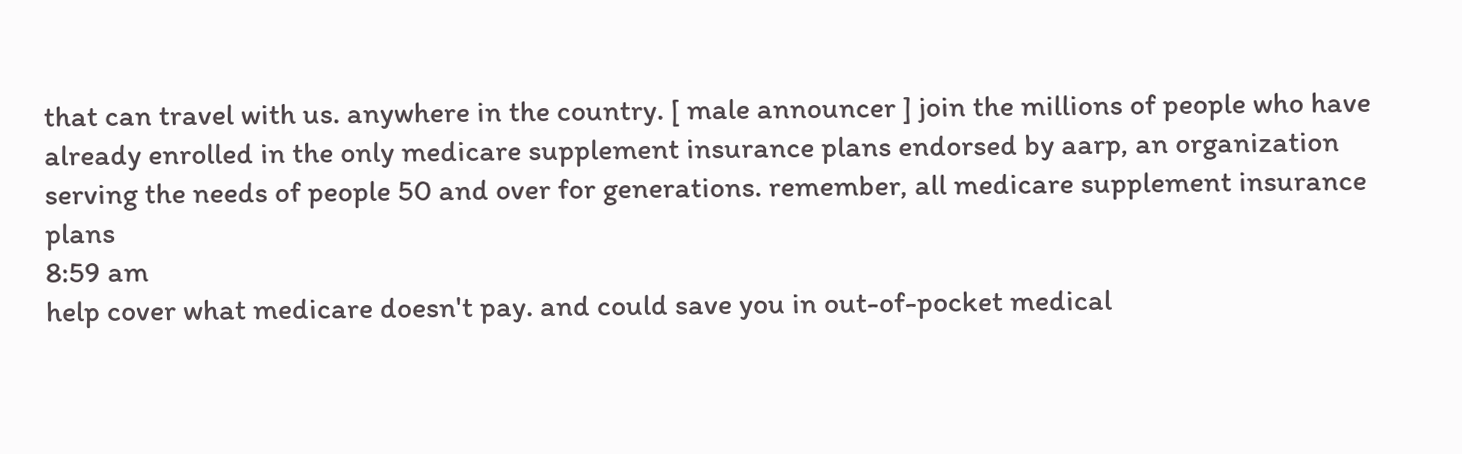that can travel with us. anywhere in the country. [ male announcer ] join the millions of people who have already enrolled in the only medicare supplement insurance plans endorsed by aarp, an organization serving the needs of people 50 and over for generations. remember, all medicare supplement insurance plans
8:59 am
help cover what medicare doesn't pay. and could save you in out-of-pocket medical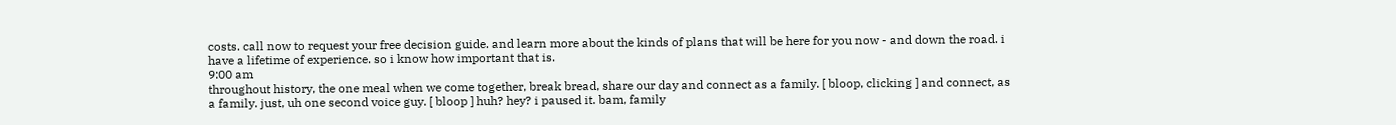costs. call now to request your free decision guide. and learn more about the kinds of plans that will be here for you now - and down the road. i have a lifetime of experience. so i know how important that is.
9:00 am
throughout history, the one meal when we come together, break bread, share our day and connect as a family. [ bloop, clicking ] and connect, as a family. just, uh one second voice guy. [ bloop ] huh? hey? i paused it. bam, family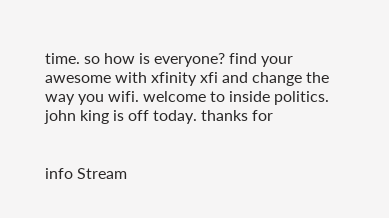time. so how is everyone? find your awesome with xfinity xfi and change the way you wifi. welcome to inside politics. john king is off today. thanks for


info Stream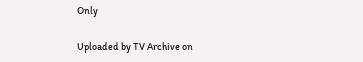Only

Uploaded by TV Archive on